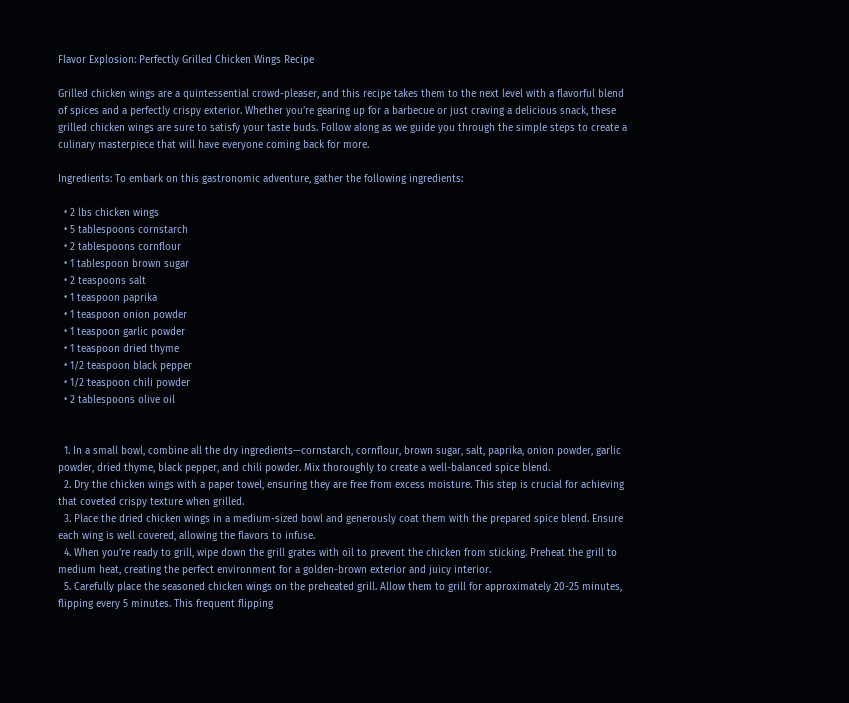Flavor Explosion: Perfectly Grilled Chicken Wings Recipe

Grilled chicken wings are a quintessential crowd-pleaser, and this recipe takes them to the next level with a flavorful blend of spices and a perfectly crispy exterior. Whether you’re gearing up for a barbecue or just craving a delicious snack, these grilled chicken wings are sure to satisfy your taste buds. Follow along as we guide you through the simple steps to create a culinary masterpiece that will have everyone coming back for more.

Ingredients: To embark on this gastronomic adventure, gather the following ingredients:

  • 2 lbs chicken wings
  • 5 tablespoons cornstarch
  • 2 tablespoons cornflour
  • 1 tablespoon brown sugar
  • 2 teaspoons salt
  • 1 teaspoon paprika
  • 1 teaspoon onion powder
  • 1 teaspoon garlic powder
  • 1 teaspoon dried thyme
  • 1/2 teaspoon black pepper
  • 1/2 teaspoon chili powder
  • 2 tablespoons olive oil


  1. In a small bowl, combine all the dry ingredients—cornstarch, cornflour, brown sugar, salt, paprika, onion powder, garlic powder, dried thyme, black pepper, and chili powder. Mix thoroughly to create a well-balanced spice blend.
  2. Dry the chicken wings with a paper towel, ensuring they are free from excess moisture. This step is crucial for achieving that coveted crispy texture when grilled.
  3. Place the dried chicken wings in a medium-sized bowl and generously coat them with the prepared spice blend. Ensure each wing is well covered, allowing the flavors to infuse.
  4. When you’re ready to grill, wipe down the grill grates with oil to prevent the chicken from sticking. Preheat the grill to medium heat, creating the perfect environment for a golden-brown exterior and juicy interior.
  5. Carefully place the seasoned chicken wings on the preheated grill. Allow them to grill for approximately 20-25 minutes, flipping every 5 minutes. This frequent flipping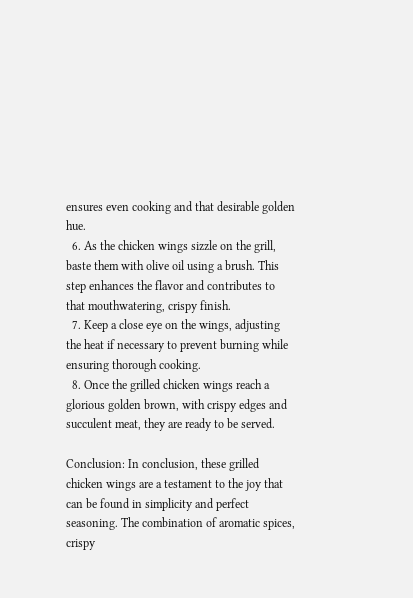ensures even cooking and that desirable golden hue.
  6. As the chicken wings sizzle on the grill, baste them with olive oil using a brush. This step enhances the flavor and contributes to that mouthwatering, crispy finish.
  7. Keep a close eye on the wings, adjusting the heat if necessary to prevent burning while ensuring thorough cooking.
  8. Once the grilled chicken wings reach a glorious golden brown, with crispy edges and succulent meat, they are ready to be served.

Conclusion: In conclusion, these grilled chicken wings are a testament to the joy that can be found in simplicity and perfect seasoning. The combination of aromatic spices, crispy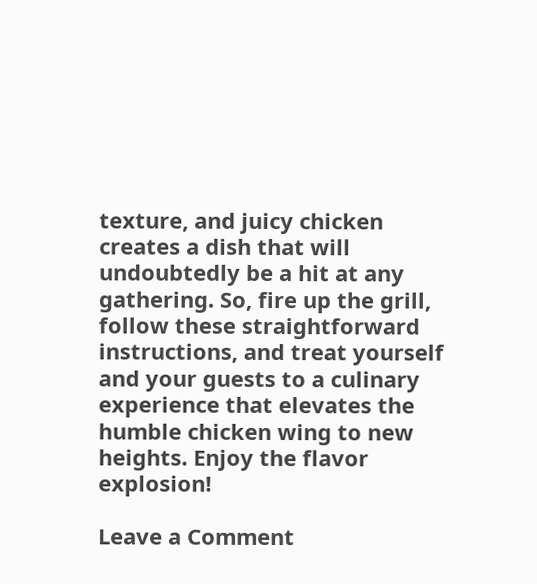texture, and juicy chicken creates a dish that will undoubtedly be a hit at any gathering. So, fire up the grill, follow these straightforward instructions, and treat yourself and your guests to a culinary experience that elevates the humble chicken wing to new heights. Enjoy the flavor explosion!

Leave a Comment